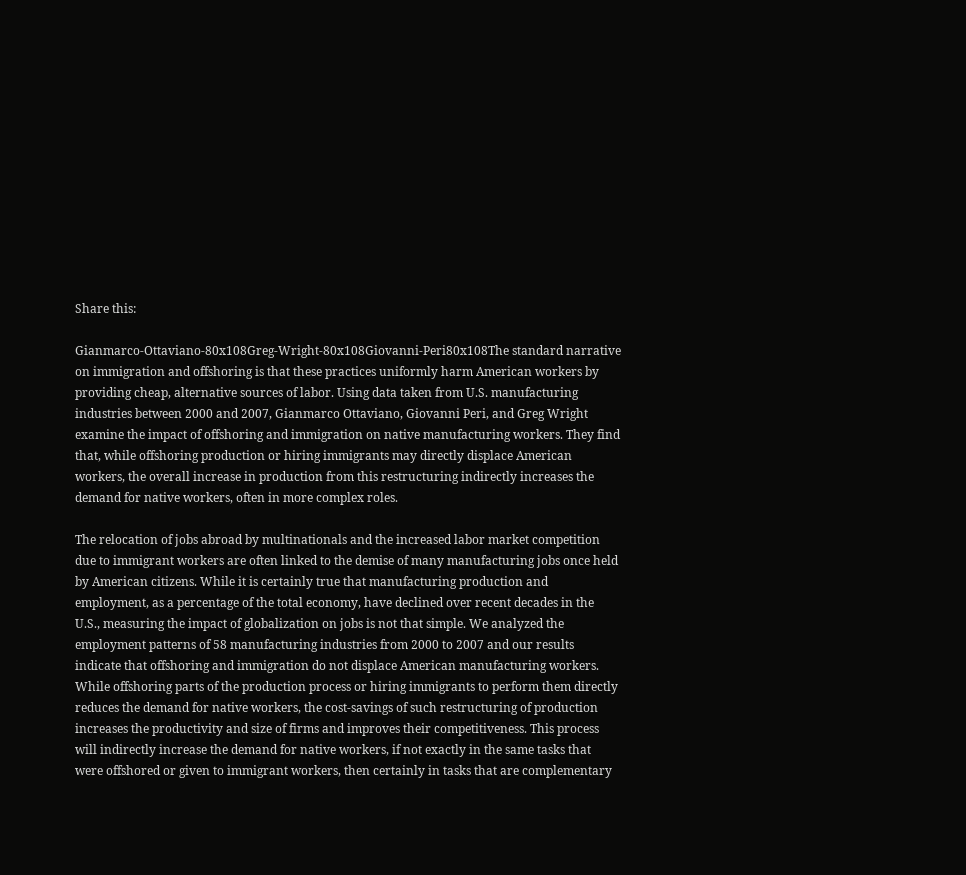Share this:

Gianmarco-Ottaviano-80x108Greg-Wright-80x108Giovanni-Peri80x108The standard narrative on immigration and offshoring is that these practices uniformly harm American workers by providing cheap, alternative sources of labor. Using data taken from U.S. manufacturing industries between 2000 and 2007, Gianmarco Ottaviano, Giovanni Peri, and Greg Wright examine the impact of offshoring and immigration on native manufacturing workers. They find that, while offshoring production or hiring immigrants may directly displace American workers, the overall increase in production from this restructuring indirectly increases the demand for native workers, often in more complex roles.

The relocation of jobs abroad by multinationals and the increased labor market competition due to immigrant workers are often linked to the demise of many manufacturing jobs once held by American citizens. While it is certainly true that manufacturing production and employment, as a percentage of the total economy, have declined over recent decades in the U.S., measuring the impact of globalization on jobs is not that simple. We analyzed the employment patterns of 58 manufacturing industries from 2000 to 2007 and our results indicate that offshoring and immigration do not displace American manufacturing workers. While offshoring parts of the production process or hiring immigrants to perform them directly reduces the demand for native workers, the cost-savings of such restructuring of production increases the productivity and size of firms and improves their competitiveness. This process will indirectly increase the demand for native workers, if not exactly in the same tasks that were offshored or given to immigrant workers, then certainly in tasks that are complementary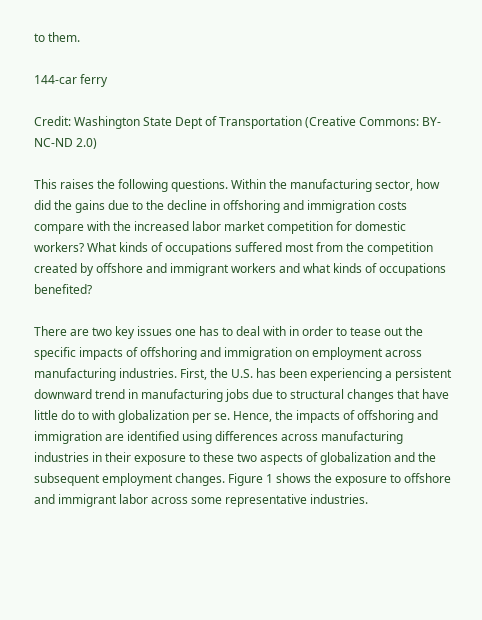to them.

144-car ferry

Credit: Washington State Dept of Transportation (Creative Commons: BY-NC-ND 2.0)

This raises the following questions. Within the manufacturing sector, how did the gains due to the decline in offshoring and immigration costs compare with the increased labor market competition for domestic workers? What kinds of occupations suffered most from the competition created by offshore and immigrant workers and what kinds of occupations benefited?

There are two key issues one has to deal with in order to tease out the specific impacts of offshoring and immigration on employment across manufacturing industries. First, the U.S. has been experiencing a persistent downward trend in manufacturing jobs due to structural changes that have little do to with globalization per se. Hence, the impacts of offshoring and immigration are identified using differences across manufacturing industries in their exposure to these two aspects of globalization and the subsequent employment changes. Figure 1 shows the exposure to offshore and immigrant labor across some representative industries.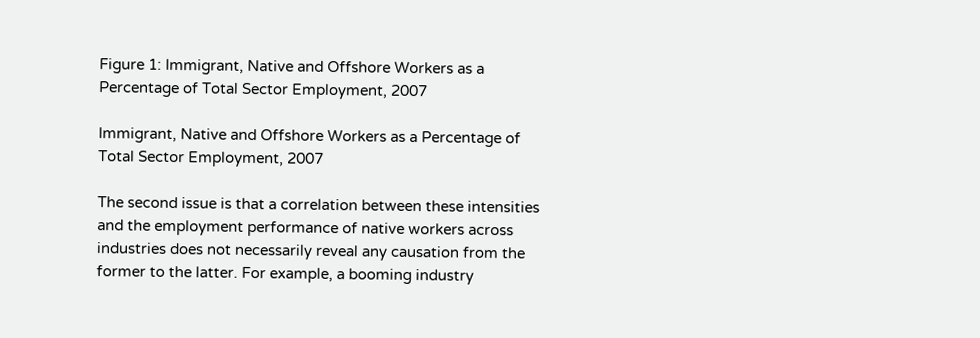Figure 1: Immigrant, Native and Offshore Workers as a Percentage of Total Sector Employment, 2007

Immigrant, Native and Offshore Workers as a Percentage of Total Sector Employment, 2007

The second issue is that a correlation between these intensities and the employment performance of native workers across industries does not necessarily reveal any causation from the former to the latter. For example, a booming industry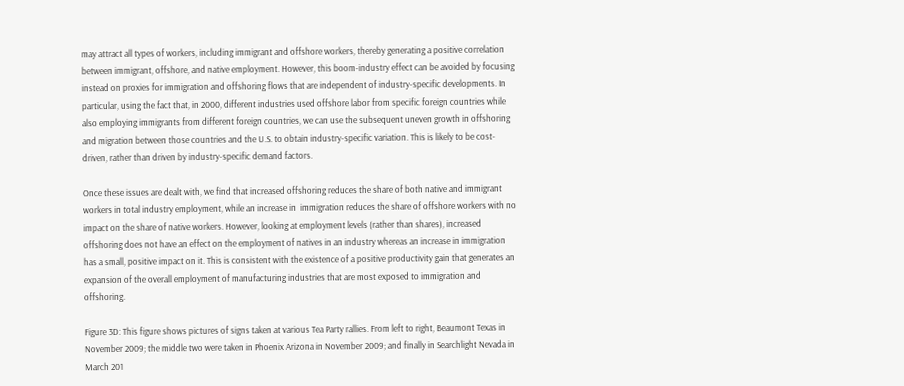may attract all types of workers, including immigrant and offshore workers, thereby generating a positive correlation between immigrant, offshore, and native employment. However, this boom-industry effect can be avoided by focusing instead on proxies for immigration and offshoring flows that are independent of industry-specific developments. In particular, using the fact that, in 2000, different industries used offshore labor from specific foreign countries while also employing immigrants from different foreign countries, we can use the subsequent uneven growth in offshoring and migration between those countries and the U.S. to obtain industry-specific variation. This is likely to be cost-driven, rather than driven by industry-specific demand factors.

Once these issues are dealt with, we find that increased offshoring reduces the share of both native and immigrant workers in total industry employment, while an increase in  immigration reduces the share of offshore workers with no impact on the share of native workers. However, looking at employment levels (rather than shares), increased offshoring does not have an effect on the employment of natives in an industry whereas an increase in immigration has a small, positive impact on it. This is consistent with the existence of a positive productivity gain that generates an expansion of the overall employment of manufacturing industries that are most exposed to immigration and offshoring.

Figure 3D: This figure shows pictures of signs taken at various Tea Party rallies. From left to right, Beaumont Texas in November 2009; the middle two were taken in Phoenix Arizona in November 2009; and finally in Searchlight Nevada in March 201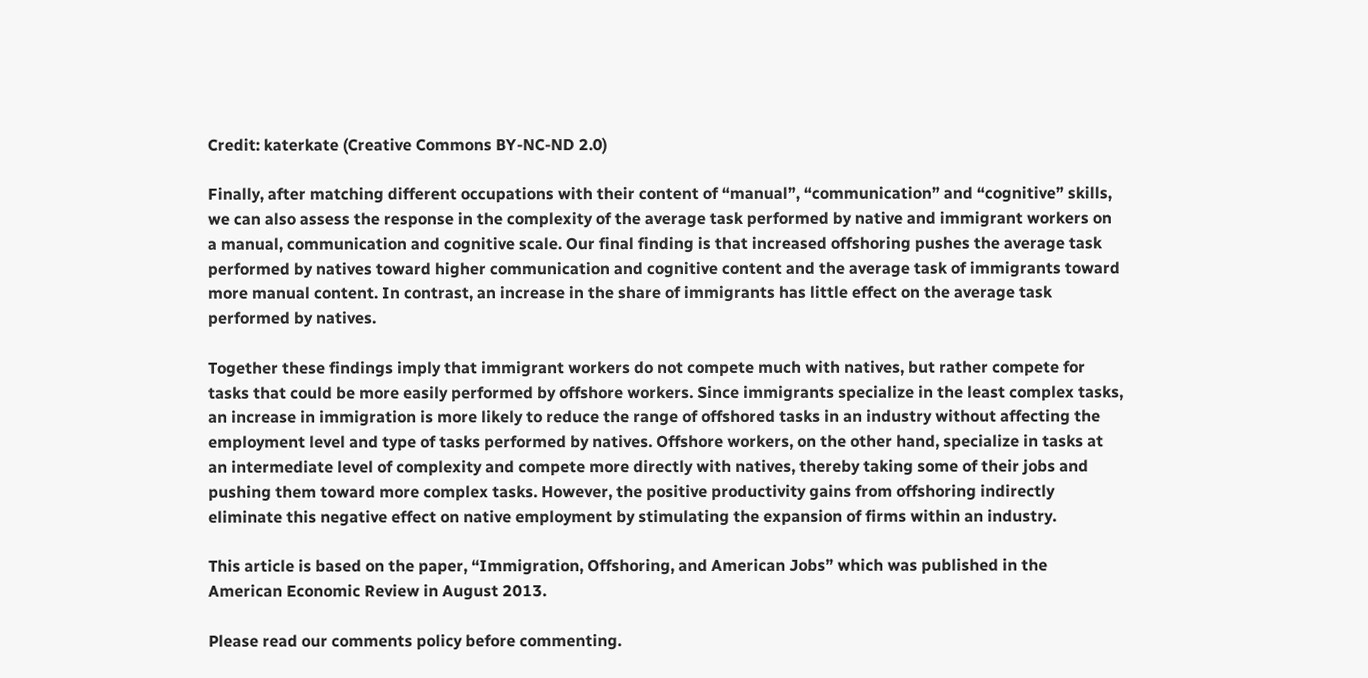Credit: katerkate (Creative Commons BY-NC-ND 2.0)

Finally, after matching different occupations with their content of “manual”, “communication” and “cognitive” skills, we can also assess the response in the complexity of the average task performed by native and immigrant workers on a manual, communication and cognitive scale. Our final finding is that increased offshoring pushes the average task performed by natives toward higher communication and cognitive content and the average task of immigrants toward more manual content. In contrast, an increase in the share of immigrants has little effect on the average task performed by natives.

Together these findings imply that immigrant workers do not compete much with natives, but rather compete for tasks that could be more easily performed by offshore workers. Since immigrants specialize in the least complex tasks, an increase in immigration is more likely to reduce the range of offshored tasks in an industry without affecting the employment level and type of tasks performed by natives. Offshore workers, on the other hand, specialize in tasks at an intermediate level of complexity and compete more directly with natives, thereby taking some of their jobs and pushing them toward more complex tasks. However, the positive productivity gains from offshoring indirectly eliminate this negative effect on native employment by stimulating the expansion of firms within an industry.

This article is based on the paper, “Immigration, Offshoring, and American Jobs” which was published in the American Economic Review in August 2013.

Please read our comments policy before commenting.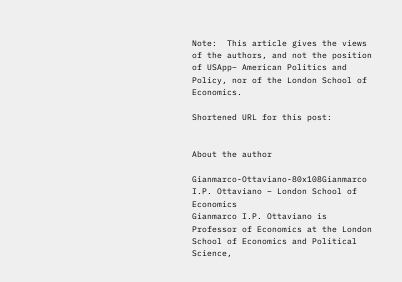Note:  This article gives the views of the authors, and not the position of USApp– American Politics and Policy, nor of the London School of Economics.

Shortened URL for this post:


About the author

Gianmarco-Ottaviano-80x108Gianmarco I.P. Ottaviano – London School of Economics
Gianmarco I.P. Ottaviano is Professor of Economics at the London School of Economics and Political Science,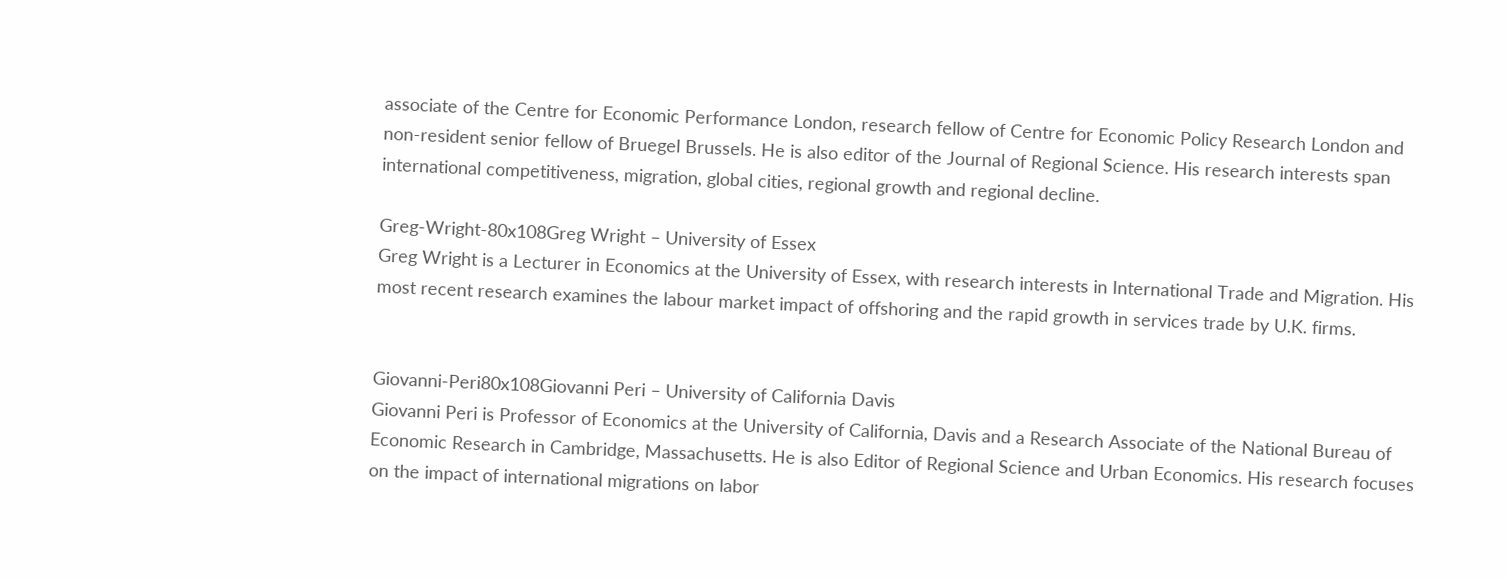associate of the Centre for Economic Performance London, research fellow of Centre for Economic Policy Research London and non-resident senior fellow of Bruegel Brussels. He is also editor of the Journal of Regional Science. His research interests span international competitiveness, migration, global cities, regional growth and regional decline.

Greg-Wright-80x108Greg Wright – University of Essex
Greg Wright is a Lecturer in Economics at the University of Essex, with research interests in International Trade and Migration. His most recent research examines the labour market impact of offshoring and the rapid growth in services trade by U.K. firms.


Giovanni-Peri80x108Giovanni Peri – University of California Davis
Giovanni Peri is Professor of Economics at the University of California, Davis and a Research Associate of the National Bureau of Economic Research in Cambridge, Massachusetts. He is also Editor of Regional Science and Urban Economics. His research focuses on the impact of international migrations on labor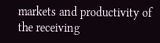markets and productivity of the receiving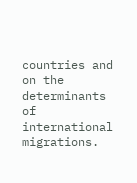countries and on the determinants of international migrations.